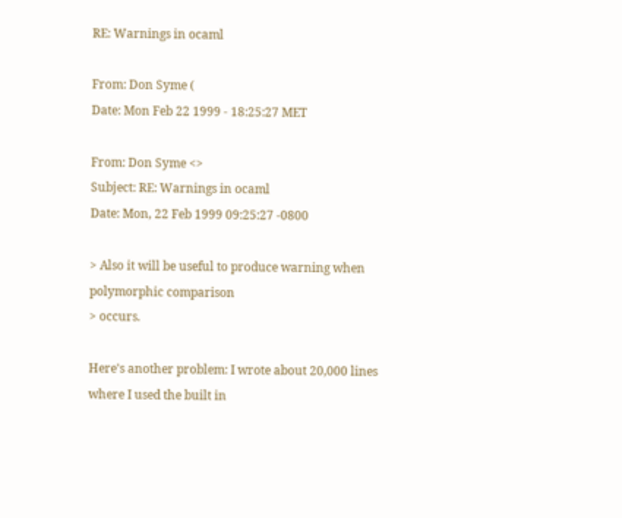RE: Warnings in ocaml

From: Don Syme (
Date: Mon Feb 22 1999 - 18:25:27 MET

From: Don Syme <>
Subject: RE: Warnings in ocaml
Date: Mon, 22 Feb 1999 09:25:27 -0800

> Also it will be useful to produce warning when polymorphic comparison
> occurs.

Here's another problem: I wrote about 20,000 lines where I used the built in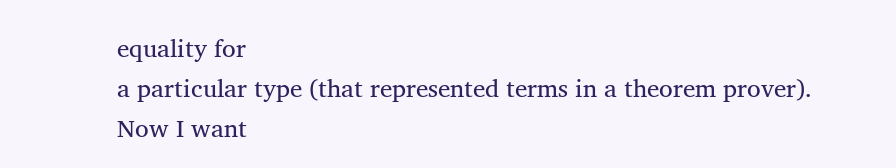equality for
a particular type (that represented terms in a theorem prover). Now I want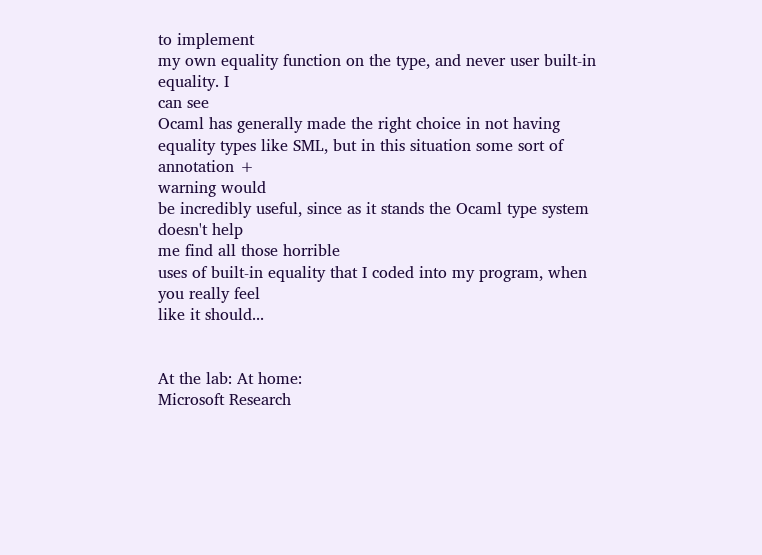to implement
my own equality function on the type, and never user built-in equality. I
can see
Ocaml has generally made the right choice in not having
equality types like SML, but in this situation some sort of annotation +
warning would
be incredibly useful, since as it stands the Ocaml type system doesn't help
me find all those horrible
uses of built-in equality that I coded into my program, when you really feel
like it should...


At the lab: At home:
Microsoft Research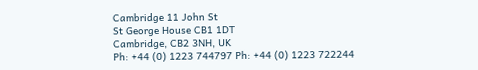Cambridge 11 John St
St George House CB1 1DT
Cambridge, CB2 3NH, UK
Ph: +44 (0) 1223 744797 Ph: +44 (0) 1223 722244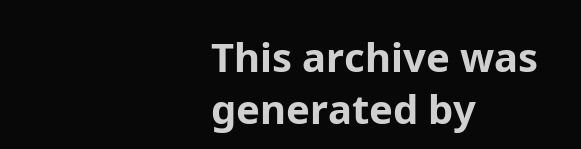This archive was generated by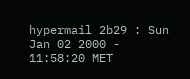hypermail 2b29 : Sun Jan 02 2000 - 11:58:20 MET